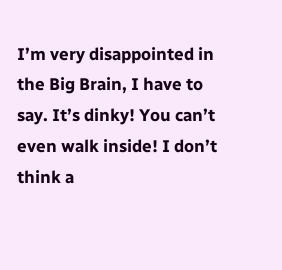I’m very disappointed in the Big Brain, I have to say. It’s dinky! You can’t even walk inside! I don’t think a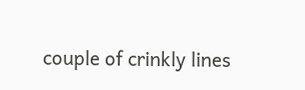couple of crinkly lines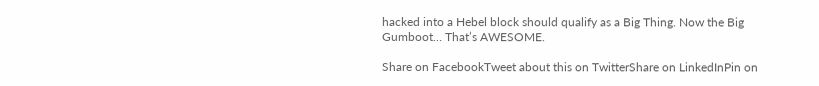hacked into a Hebel block should qualify as a Big Thing. Now the Big Gumboot… That’s AWESOME.

Share on FacebookTweet about this on TwitterShare on LinkedInPin on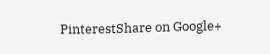PinterestShare on Google+